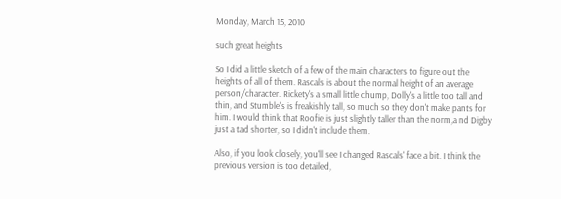Monday, March 15, 2010

such great heights

So I did a little sketch of a few of the main characters to figure out the heights of all of them. Rascals is about the normal height of an average person/character. Rickety's a small little chump, Dolly's a little too tall and thin, and Stumble's is freakishly tall, so much so they don't make pants for him. I would think that Roofie is just slightly taller than the norm,a nd Digby just a tad shorter, so I didn't include them.

Also, if you look closely, you'll see I changed Rascals' face a bit. I think the previous version is too detailed,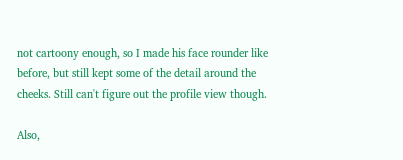not cartoony enough, so I made his face rounder like before, but still kept some of the detail around the cheeks. Still can't figure out the profile view though.

Also,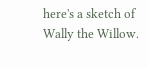here's a sketch of Wally the Willow.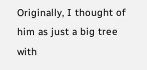Originally, I thought of him as just a big tree with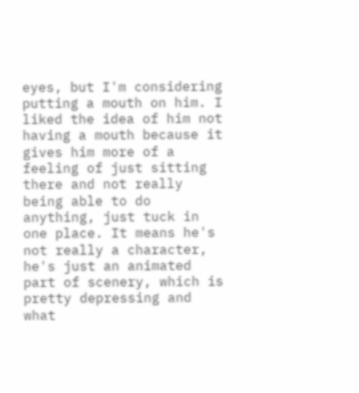eyes, but I'm considering putting a mouth on him. I liked the idea of him not having a mouth because it gives him more of a feeling of just sitting there and not really being able to do anything, just tuck in one place. It means he's not really a character, he's just an animated part of scenery, which is pretty depressing and what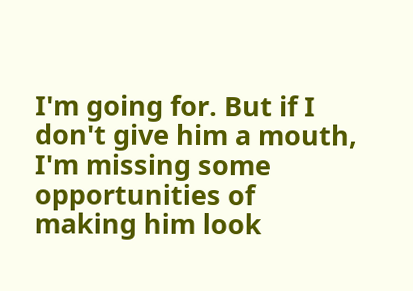I'm going for. But if I don't give him a mouth, I'm missing some opportunities of making him look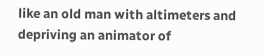like an old man with altimeters and depriving an animator of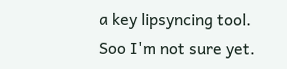a key lipsyncing tool. Soo I'm not sure yet.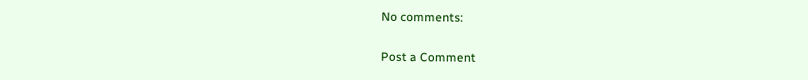No comments:

Post a Comment